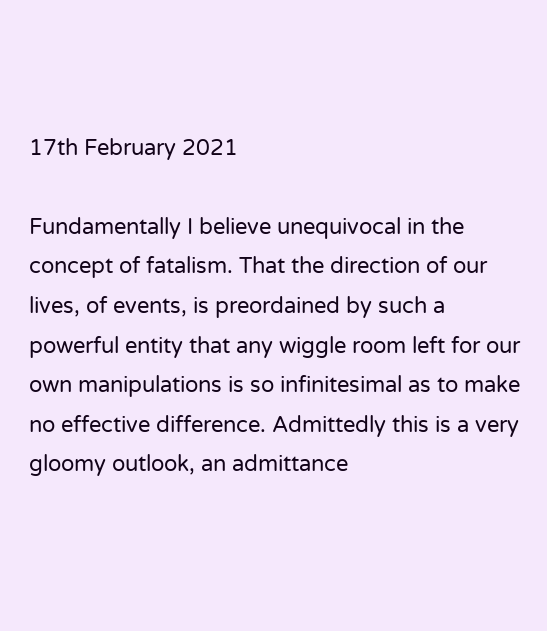17th February 2021

Fundamentally I believe unequivocal in the concept of fatalism. That the direction of our lives, of events, is preordained by such a powerful entity that any wiggle room left for our own manipulations is so infinitesimal as to make no effective difference. Admittedly this is a very gloomy outlook, an admittance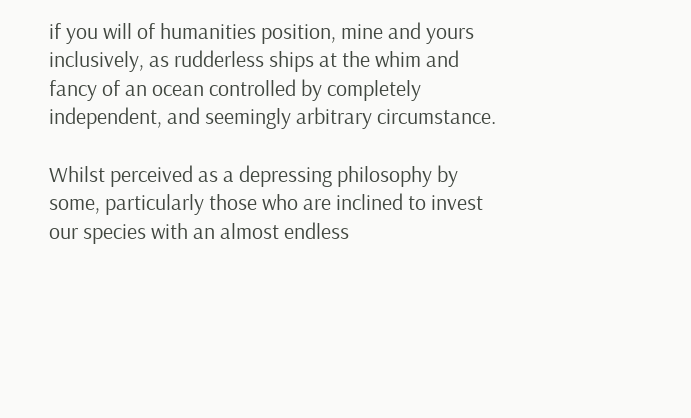if you will of humanities position, mine and yours inclusively, as rudderless ships at the whim and fancy of an ocean controlled by completely independent, and seemingly arbitrary circumstance.

Whilst perceived as a depressing philosophy by some, particularly those who are inclined to invest our species with an almost endless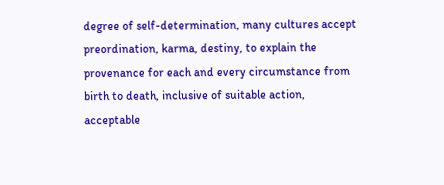degree of self-determination, many cultures accept preordination, karma, destiny, to explain the provenance for each and every circumstance from birth to death, inclusive of suitable action, acceptable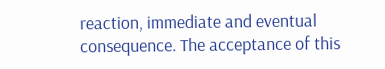reaction, immediate and eventual consequence. The acceptance of this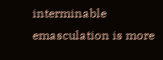interminable emasculation is more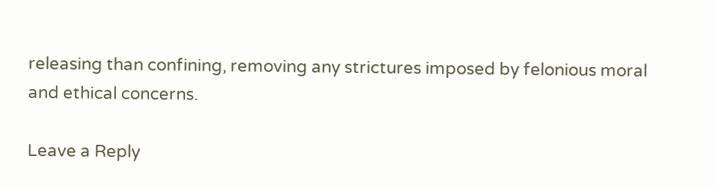releasing than confining, removing any strictures imposed by felonious moral and ethical concerns.

Leave a Reply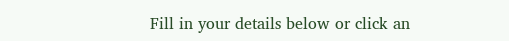Fill in your details below or click an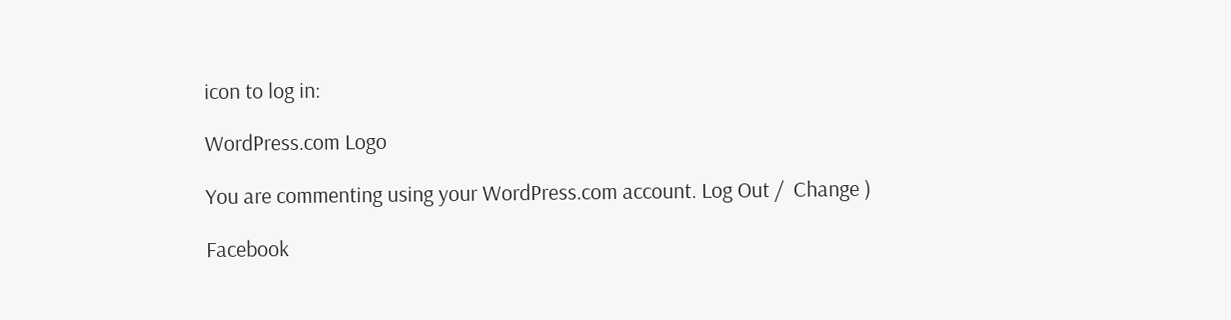icon to log in:

WordPress.com Logo

You are commenting using your WordPress.com account. Log Out /  Change )

Facebook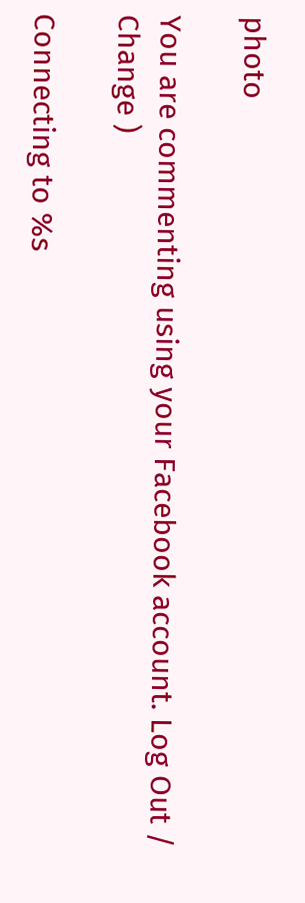photo

You are commenting using your Facebook account. Log Out /  Change )

Connecting to %s